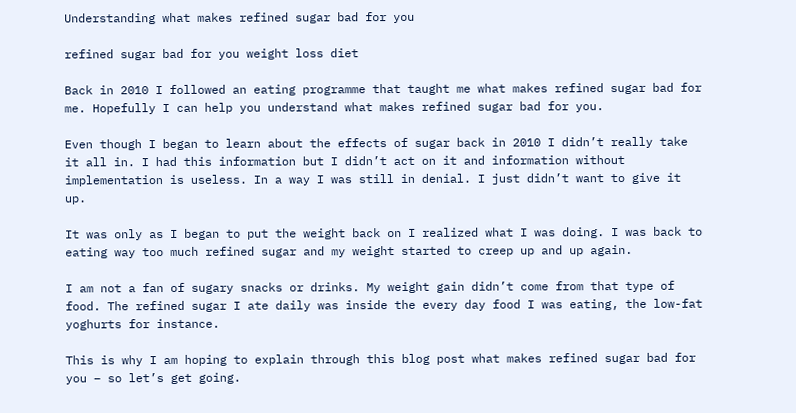Understanding what makes refined sugar bad for you

refined sugar bad for you weight loss diet

Back in 2010 I followed an eating programme that taught me what makes refined sugar bad for me. Hopefully I can help you understand what makes refined sugar bad for you.

Even though I began to learn about the effects of sugar back in 2010 I didn’t really take it all in. I had this information but I didn’t act on it and information without implementation is useless. In a way I was still in denial. I just didn’t want to give it up.

It was only as I began to put the weight back on I realized what I was doing. I was back to eating way too much refined sugar and my weight started to creep up and up again.

I am not a fan of sugary snacks or drinks. My weight gain didn’t come from that type of food. The refined sugar I ate daily was inside the every day food I was eating, the low-fat yoghurts for instance.

This is why I am hoping to explain through this blog post what makes refined sugar bad for you – so let’s get going.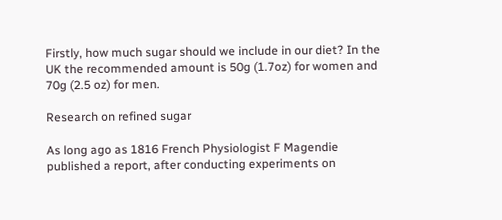Firstly, how much sugar should we include in our diet? In the UK the recommended amount is 50g (1.7oz) for women and 70g (2.5 oz) for men.

Research on refined sugar

As long ago as 1816 French Physiologist F Magendie published a report, after conducting experiments on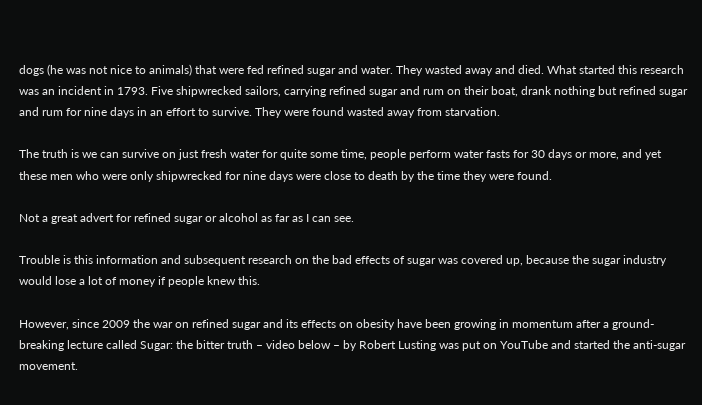dogs (he was not nice to animals) that were fed refined sugar and water. They wasted away and died. What started this research was an incident in 1793. Five shipwrecked sailors, carrying refined sugar and rum on their boat, drank nothing but refined sugar and rum for nine days in an effort to survive. They were found wasted away from starvation.

The truth is we can survive on just fresh water for quite some time, people perform water fasts for 30 days or more, and yet these men who were only shipwrecked for nine days were close to death by the time they were found.

Not a great advert for refined sugar or alcohol as far as I can see.

Trouble is this information and subsequent research on the bad effects of sugar was covered up, because the sugar industry would lose a lot of money if people knew this.

However, since 2009 the war on refined sugar and its effects on obesity have been growing in momentum after a ground-breaking lecture called Sugar: the bitter truth – video below – by Robert Lusting was put on YouTube and started the anti-sugar movement.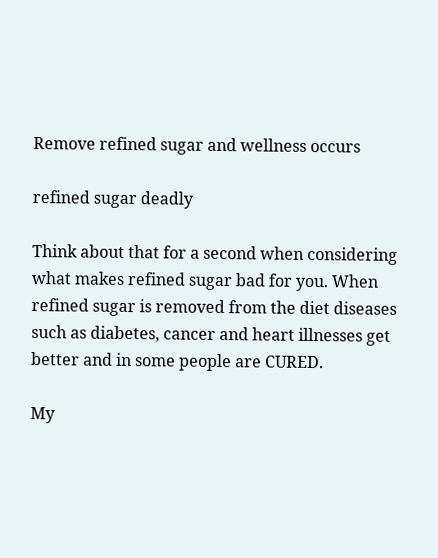Remove refined sugar and wellness occurs

refined sugar deadly

Think about that for a second when considering what makes refined sugar bad for you. When refined sugar is removed from the diet diseases such as diabetes, cancer and heart illnesses get better and in some people are CURED.

My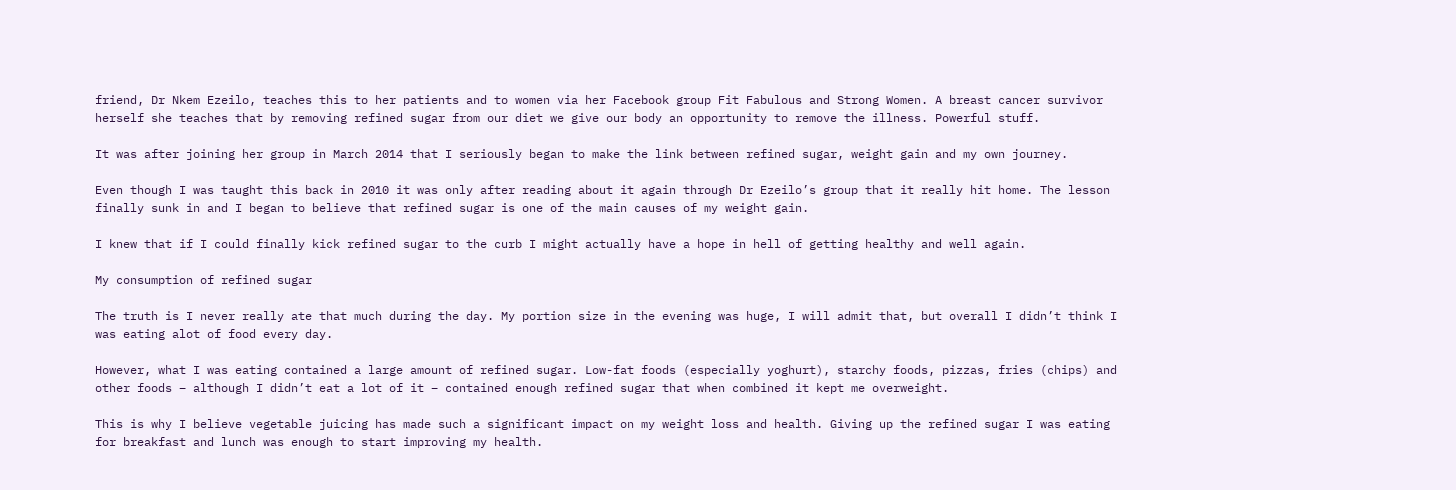friend, Dr Nkem Ezeilo, teaches this to her patients and to women via her Facebook group Fit Fabulous and Strong Women. A breast cancer survivor herself she teaches that by removing refined sugar from our diet we give our body an opportunity to remove the illness. Powerful stuff.

It was after joining her group in March 2014 that I seriously began to make the link between refined sugar, weight gain and my own journey.

Even though I was taught this back in 2010 it was only after reading about it again through Dr Ezeilo’s group that it really hit home. The lesson finally sunk in and I began to believe that refined sugar is one of the main causes of my weight gain.

I knew that if I could finally kick refined sugar to the curb I might actually have a hope in hell of getting healthy and well again.

My consumption of refined sugar

The truth is I never really ate that much during the day. My portion size in the evening was huge, I will admit that, but overall I didn’t think I was eating alot of food every day.

However, what I was eating contained a large amount of refined sugar. Low-fat foods (especially yoghurt), starchy foods, pizzas, fries (chips) and other foods – although I didn’t eat a lot of it – contained enough refined sugar that when combined it kept me overweight.

This is why I believe vegetable juicing has made such a significant impact on my weight loss and health. Giving up the refined sugar I was eating for breakfast and lunch was enough to start improving my health.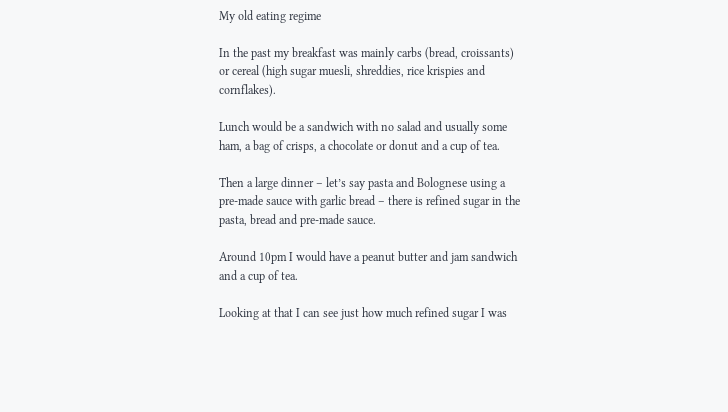My old eating regime

In the past my breakfast was mainly carbs (bread, croissants) or cereal (high sugar muesli, shreddies, rice krispies and cornflakes).

Lunch would be a sandwich with no salad and usually some ham, a bag of crisps, a chocolate or donut and a cup of tea.

Then a large dinner – let’s say pasta and Bolognese using a pre-made sauce with garlic bread – there is refined sugar in the pasta, bread and pre-made sauce.

Around 10pm I would have a peanut butter and jam sandwich and a cup of tea.

Looking at that I can see just how much refined sugar I was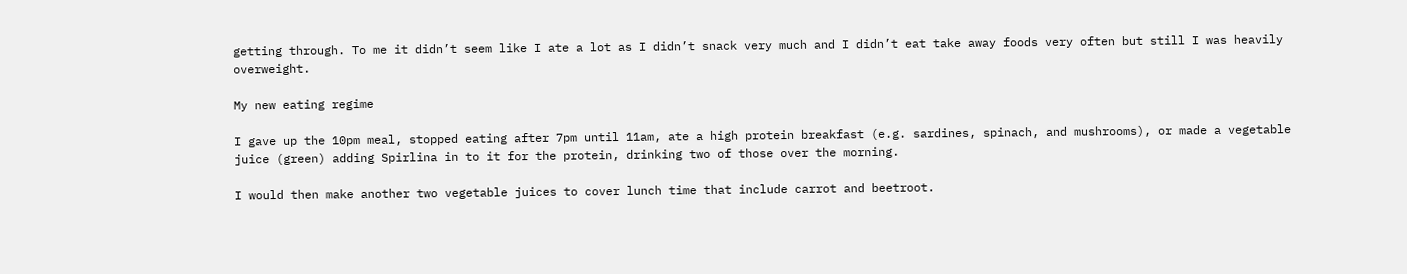getting through. To me it didn’t seem like I ate a lot as I didn’t snack very much and I didn’t eat take away foods very often but still I was heavily overweight.

My new eating regime

I gave up the 10pm meal, stopped eating after 7pm until 11am, ate a high protein breakfast (e.g. sardines, spinach, and mushrooms), or made a vegetable juice (green) adding Spirlina in to it for the protein, drinking two of those over the morning.

I would then make another two vegetable juices to cover lunch time that include carrot and beetroot.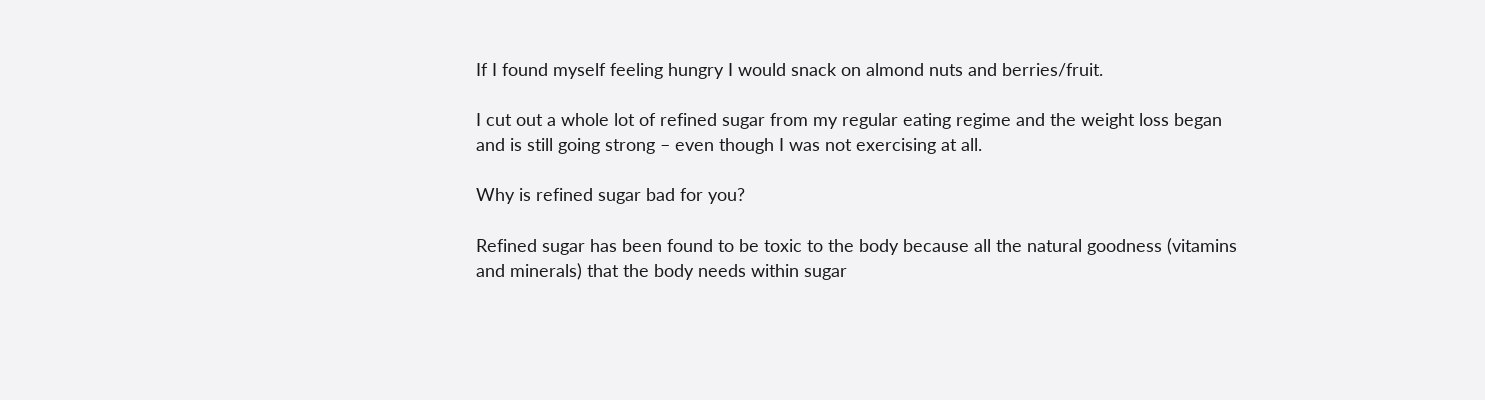If I found myself feeling hungry I would snack on almond nuts and berries/fruit.

I cut out a whole lot of refined sugar from my regular eating regime and the weight loss began and is still going strong – even though I was not exercising at all.

Why is refined sugar bad for you?

Refined sugar has been found to be toxic to the body because all the natural goodness (vitamins and minerals) that the body needs within sugar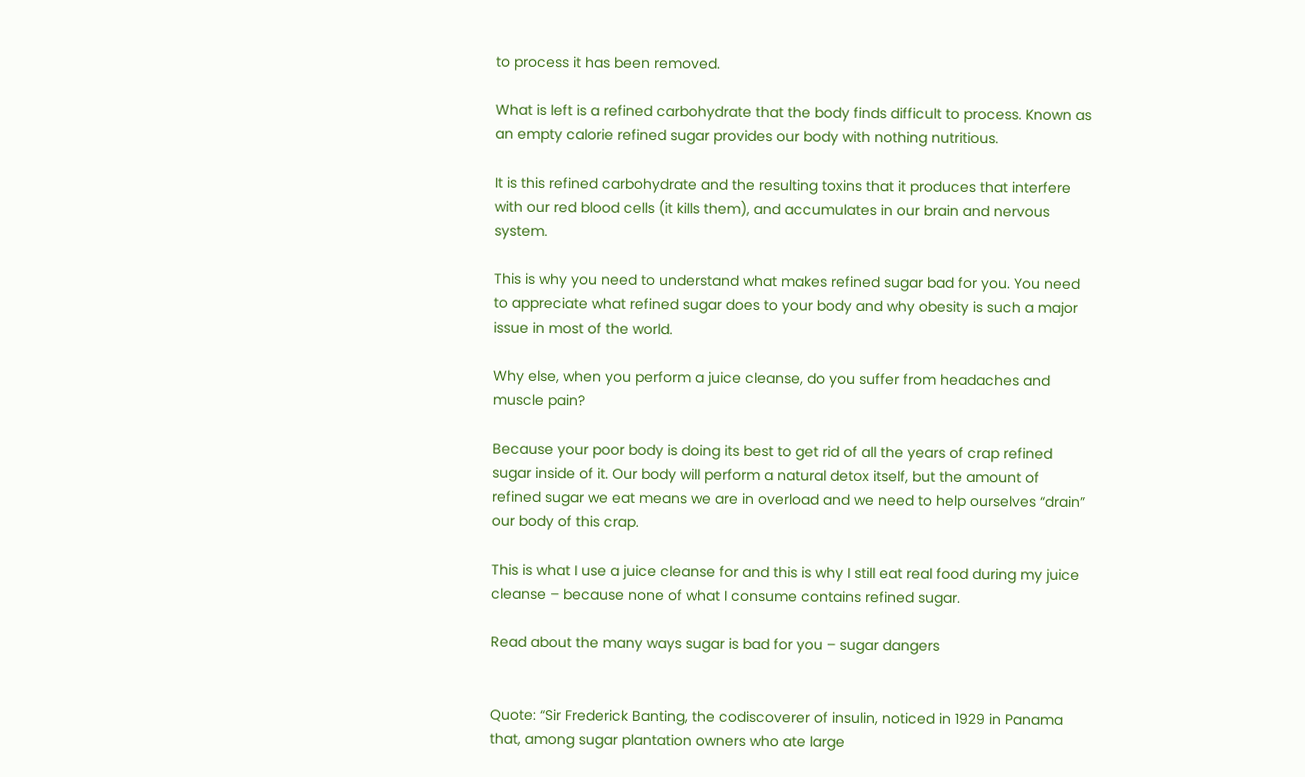to process it has been removed.

What is left is a refined carbohydrate that the body finds difficult to process. Known as an empty calorie refined sugar provides our body with nothing nutritious.

It is this refined carbohydrate and the resulting toxins that it produces that interfere with our red blood cells (it kills them), and accumulates in our brain and nervous system.

This is why you need to understand what makes refined sugar bad for you. You need to appreciate what refined sugar does to your body and why obesity is such a major issue in most of the world.

Why else, when you perform a juice cleanse, do you suffer from headaches and muscle pain?

Because your poor body is doing its best to get rid of all the years of crap refined sugar inside of it. Our body will perform a natural detox itself, but the amount of refined sugar we eat means we are in overload and we need to help ourselves “drain” our body of this crap.

This is what I use a juice cleanse for and this is why I still eat real food during my juice cleanse – because none of what I consume contains refined sugar.

Read about the many ways sugar is bad for you – sugar dangers


Quote: “Sir Frederick Banting, the codiscoverer of insulin, noticed in 1929 in Panama that, among sugar plantation owners who ate large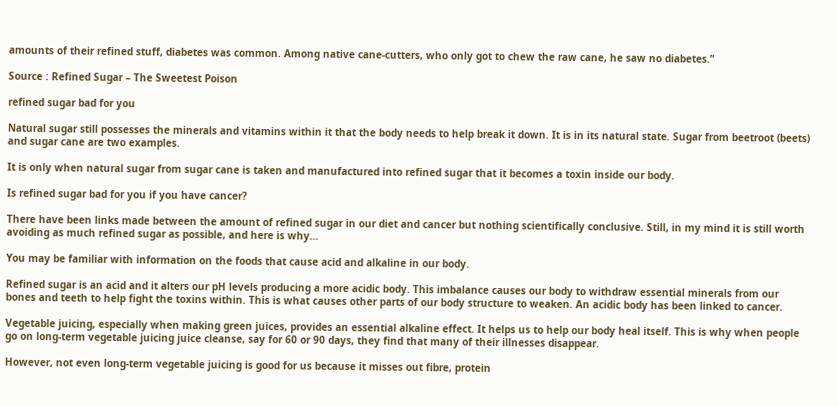amounts of their refined stuff, diabetes was common. Among native cane-cutters, who only got to chew the raw cane, he saw no diabetes.”

Source : Refined Sugar – The Sweetest Poison

refined sugar bad for you

Natural sugar still possesses the minerals and vitamins within it that the body needs to help break it down. It is in its natural state. Sugar from beetroot (beets) and sugar cane are two examples.

It is only when natural sugar from sugar cane is taken and manufactured into refined sugar that it becomes a toxin inside our body.

Is refined sugar bad for you if you have cancer?

There have been links made between the amount of refined sugar in our diet and cancer but nothing scientifically conclusive. Still, in my mind it is still worth avoiding as much refined sugar as possible, and here is why…

You may be familiar with information on the foods that cause acid and alkaline in our body.

Refined sugar is an acid and it alters our pH levels producing a more acidic body. This imbalance causes our body to withdraw essential minerals from our bones and teeth to help fight the toxins within. This is what causes other parts of our body structure to weaken. An acidic body has been linked to cancer.

Vegetable juicing, especially when making green juices, provides an essential alkaline effect. It helps us to help our body heal itself. This is why when people go on long-term vegetable juicing juice cleanse, say for 60 or 90 days, they find that many of their illnesses disappear.

However, not even long-term vegetable juicing is good for us because it misses out fibre, protein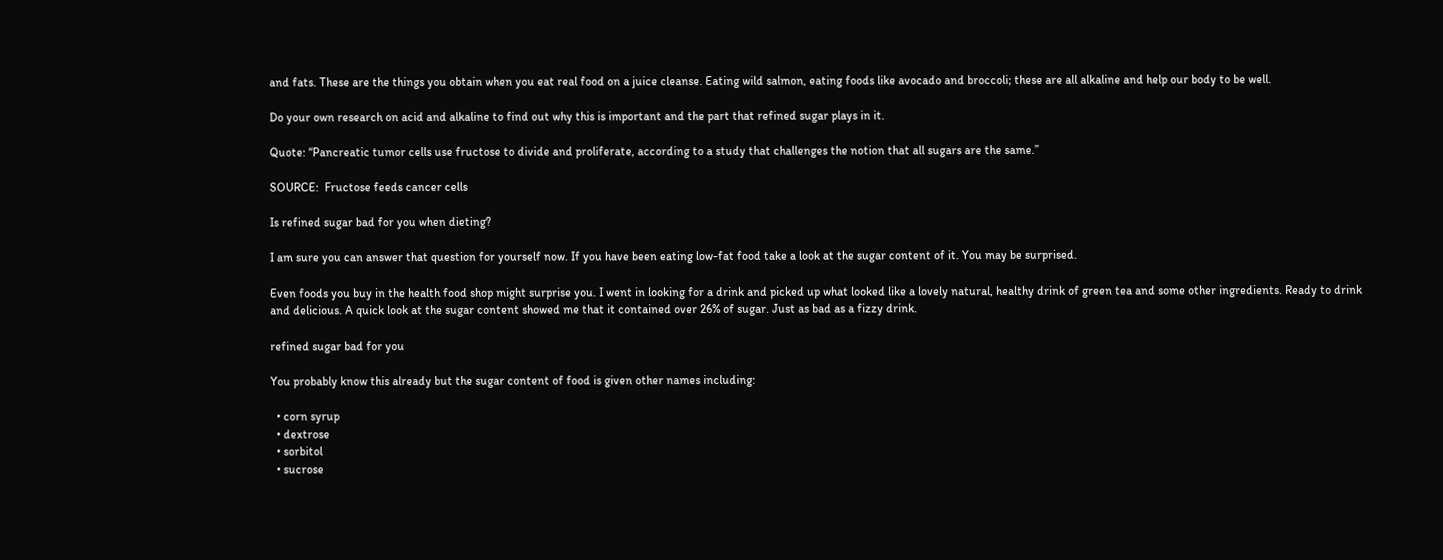and fats. These are the things you obtain when you eat real food on a juice cleanse. Eating wild salmon, eating foods like avocado and broccoli; these are all alkaline and help our body to be well.

Do your own research on acid and alkaline to find out why this is important and the part that refined sugar plays in it.

Quote: “Pancreatic tumor cells use fructose to divide and proliferate, according to a study that challenges the notion that all sugars are the same.”

SOURCE:  Fructose feeds cancer cells

Is refined sugar bad for you when dieting?

I am sure you can answer that question for yourself now. If you have been eating low-fat food take a look at the sugar content of it. You may be surprised.

Even foods you buy in the health food shop might surprise you. I went in looking for a drink and picked up what looked like a lovely natural, healthy drink of green tea and some other ingredients. Ready to drink and delicious. A quick look at the sugar content showed me that it contained over 26% of sugar. Just as bad as a fizzy drink.

refined sugar bad for you

You probably know this already but the sugar content of food is given other names including:

  • corn syrup
  • dextrose
  • sorbitol
  • sucrose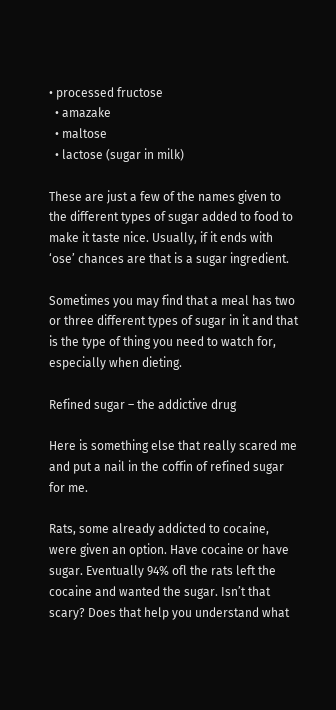• processed fructose
  • amazake
  • maltose
  • lactose (sugar in milk)

These are just a few of the names given to the different types of sugar added to food to make it taste nice. Usually, if it ends with ‘ose’ chances are that is a sugar ingredient.

Sometimes you may find that a meal has two or three different types of sugar in it and that is the type of thing you need to watch for, especially when dieting.

Refined sugar – the addictive drug

Here is something else that really scared me and put a nail in the coffin of refined sugar for me.

Rats, some already addicted to cocaine, were given an option. Have cocaine or have sugar. Eventually 94% ofl the rats left the cocaine and wanted the sugar. Isn’t that scary? Does that help you understand what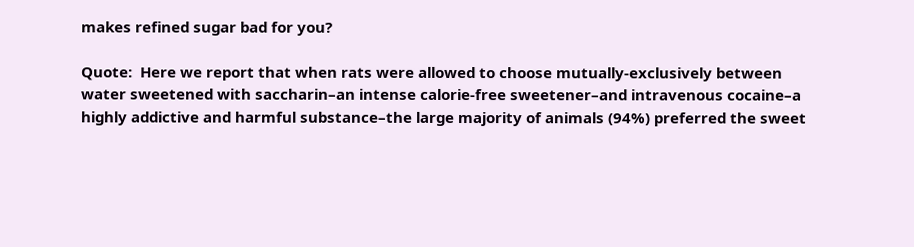makes refined sugar bad for you?

Quote:  Here we report that when rats were allowed to choose mutually-exclusively between water sweetened with saccharin–an intense calorie-free sweetener–and intravenous cocaine–a highly addictive and harmful substance–the large majority of animals (94%) preferred the sweet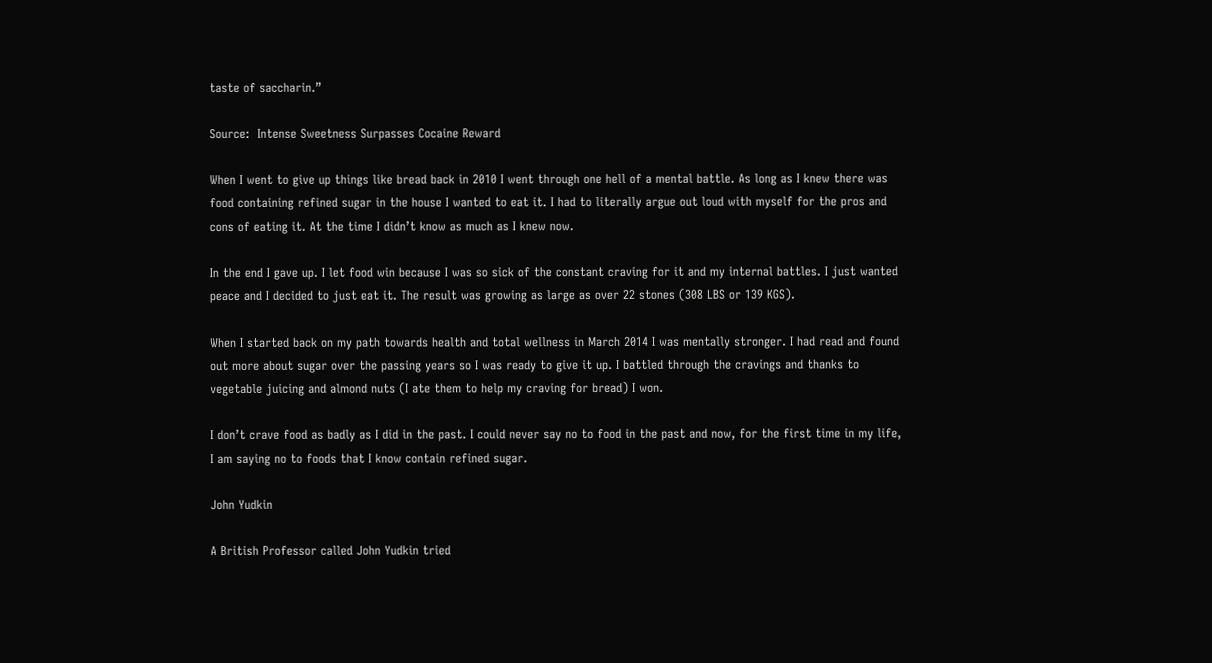taste of saccharin.”

Source:  Intense Sweetness Surpasses Cocaine Reward

When I went to give up things like bread back in 2010 I went through one hell of a mental battle. As long as I knew there was food containing refined sugar in the house I wanted to eat it. I had to literally argue out loud with myself for the pros and cons of eating it. At the time I didn’t know as much as I knew now.

In the end I gave up. I let food win because I was so sick of the constant craving for it and my internal battles. I just wanted peace and I decided to just eat it. The result was growing as large as over 22 stones (308 LBS or 139 KGS).

When I started back on my path towards health and total wellness in March 2014 I was mentally stronger. I had read and found out more about sugar over the passing years so I was ready to give it up. I battled through the cravings and thanks to vegetable juicing and almond nuts (I ate them to help my craving for bread) I won.

I don’t crave food as badly as I did in the past. I could never say no to food in the past and now, for the first time in my life, I am saying no to foods that I know contain refined sugar.

John Yudkin

A British Professor called John Yudkin tried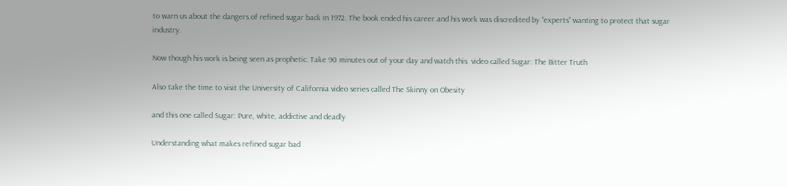to warn us about the dangers of refined sugar back in 1972. The book ended his career and his work was discredited by “experts” wanting to protect that sugar industry.

Now though his work is being seen as prophetic. Take 90 minutes out of your day and watch this  video called Sugar: The Bitter Truth

Also take the time to visit the University of California video series called The Skinny on Obesity

and this one called Sugar: Pure, white, addictive and deadly

Understanding what makes refined sugar bad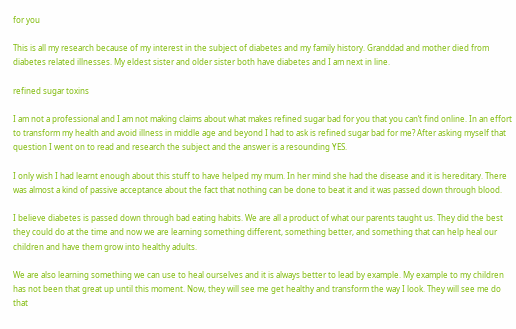for you

This is all my research because of my interest in the subject of diabetes and my family history. Granddad and mother died from diabetes related illnesses. My eldest sister and older sister both have diabetes and I am next in line.

refined sugar toxins

I am not a professional and I am not making claims about what makes refined sugar bad for you that you can’t find online. In an effort to transform my health and avoid illness in middle age and beyond I had to ask is refined sugar bad for me? After asking myself that question I went on to read and research the subject and the answer is a resounding YES.

I only wish I had learnt enough about this stuff to have helped my mum. In her mind she had the disease and it is hereditary. There was almost a kind of passive acceptance about the fact that nothing can be done to beat it and it was passed down through blood.

I believe diabetes is passed down through bad eating habits. We are all a product of what our parents taught us. They did the best they could do at the time and now we are learning something different, something better, and something that can help heal our children and have them grow into healthy adults.

We are also learning something we can use to heal ourselves and it is always better to lead by example. My example to my children has not been that great up until this moment. Now, they will see me get healthy and transform the way I look. They will see me do that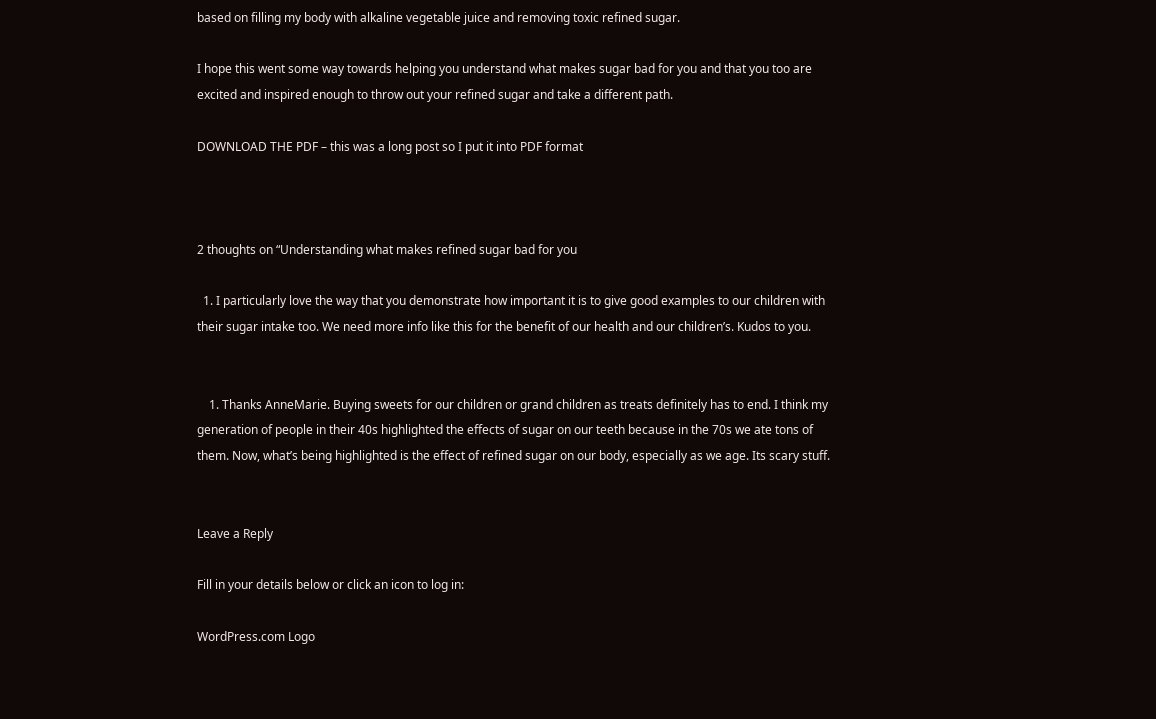based on filling my body with alkaline vegetable juice and removing toxic refined sugar.

I hope this went some way towards helping you understand what makes sugar bad for you and that you too are excited and inspired enough to throw out your refined sugar and take a different path.

DOWNLOAD THE PDF – this was a long post so I put it into PDF format



2 thoughts on “Understanding what makes refined sugar bad for you

  1. I particularly love the way that you demonstrate how important it is to give good examples to our children with their sugar intake too. We need more info like this for the benefit of our health and our children’s. Kudos to you.


    1. Thanks AnneMarie. Buying sweets for our children or grand children as treats definitely has to end. I think my generation of people in their 40s highlighted the effects of sugar on our teeth because in the 70s we ate tons of them. Now, what’s being highlighted is the effect of refined sugar on our body, especially as we age. Its scary stuff.


Leave a Reply

Fill in your details below or click an icon to log in:

WordPress.com Logo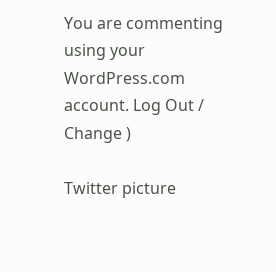You are commenting using your WordPress.com account. Log Out /  Change )

Twitter picture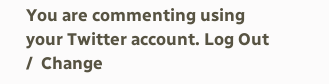You are commenting using your Twitter account. Log Out /  Change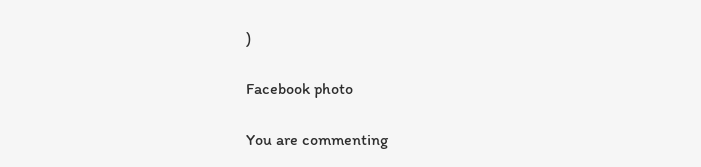)

Facebook photo

You are commenting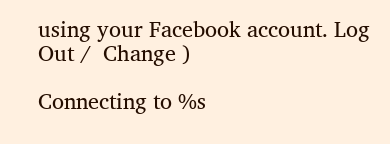using your Facebook account. Log Out /  Change )

Connecting to %s